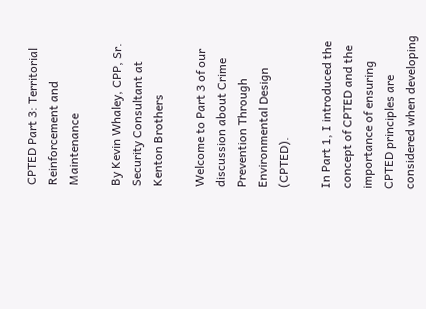CPTED Part 3: Territorial Reinforcement and Maintenance

By Kevin Whaley, CPP, Sr. Security Consultant at Kenton Brothers

Welcome to Part 3 of our discussion about Crime Prevention Through Environmental Design (CPTED).

In Part 1, I introduced the concept of CPTED and the importance of ensuring CPTED principles are considered when developing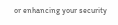or enhancing your security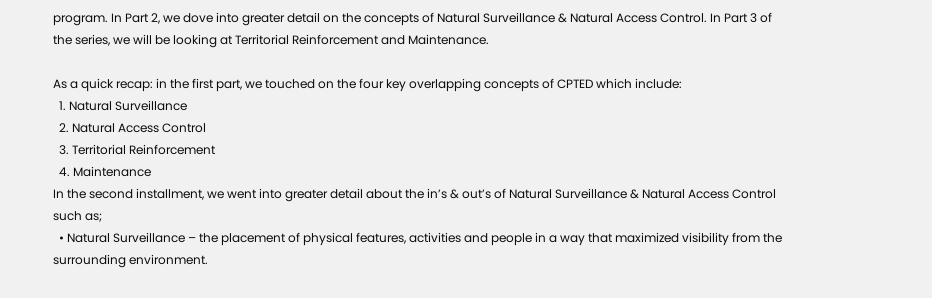program. In Part 2, we dove into greater detail on the concepts of Natural Surveillance & Natural Access Control. In Part 3 of the series, we will be looking at Territorial Reinforcement and Maintenance.

As a quick recap: in the first part, we touched on the four key overlapping concepts of CPTED which include:
  1. Natural Surveillance
  2. Natural Access Control
  3. Territorial Reinforcement
  4. Maintenance
In the second installment, we went into greater detail about the in’s & out’s of Natural Surveillance & Natural Access Control such as;
  • Natural Surveillance – the placement of physical features, activities and people in a way that maximized visibility from the surrounding environment.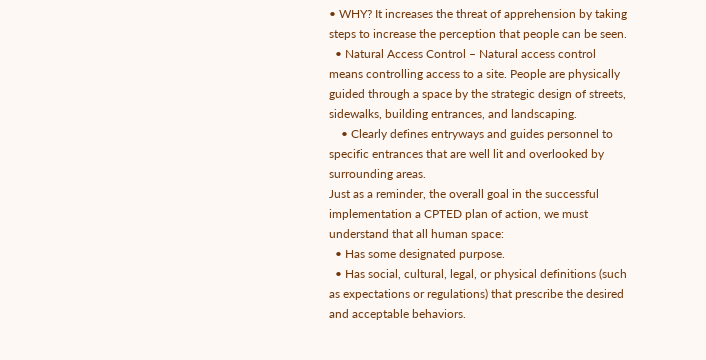• WHY? It increases the threat of apprehension by taking steps to increase the perception that people can be seen.
  • Natural Access Control – Natural access control means controlling access to a site. People are physically guided through a space by the strategic design of streets, sidewalks, building entrances, and landscaping.
    • Clearly defines entryways and guides personnel to specific entrances that are well lit and overlooked by surrounding areas.
Just as a reminder, the overall goal in the successful implementation a CPTED plan of action, we must understand that all human space:
  • Has some designated purpose.
  • Has social, cultural, legal, or physical definitions (such as expectations or regulations) that prescribe the desired and acceptable behaviors.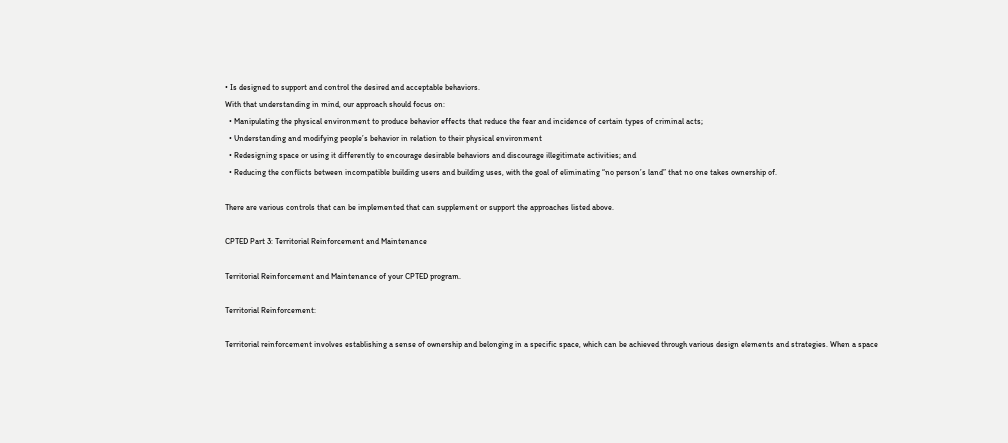• Is designed to support and control the desired and acceptable behaviors.
With that understanding in mind, our approach should focus on:
  • Manipulating the physical environment to produce behavior effects that reduce the fear and incidence of certain types of criminal acts;
  • Understanding and modifying people’s behavior in relation to their physical environment
  • Redesigning space or using it differently to encourage desirable behaviors and discourage illegitimate activities; and
  • Reducing the conflicts between incompatible building users and building uses, with the goal of eliminating “no person’s land” that no one takes ownership of.

There are various controls that can be implemented that can supplement or support the approaches listed above.

CPTED Part 3: Territorial Reinforcement and Maintenance

Territorial Reinforcement and Maintenance of your CPTED program.

Territorial Reinforcement:

Territorial reinforcement involves establishing a sense of ownership and belonging in a specific space, which can be achieved through various design elements and strategies. When a space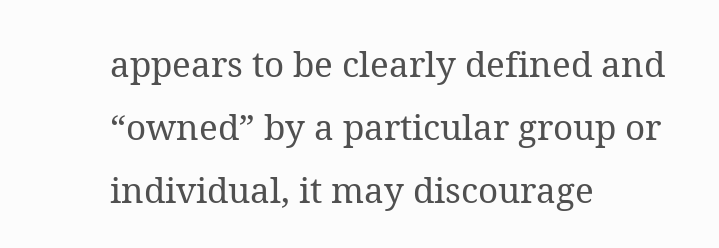appears to be clearly defined and “owned” by a particular group or individual, it may discourage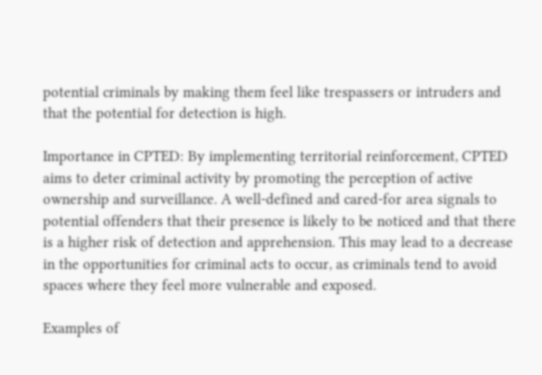potential criminals by making them feel like trespassers or intruders and that the potential for detection is high.

Importance in CPTED: By implementing territorial reinforcement, CPTED aims to deter criminal activity by promoting the perception of active ownership and surveillance. A well-defined and cared-for area signals to potential offenders that their presence is likely to be noticed and that there is a higher risk of detection and apprehension. This may lead to a decrease in the opportunities for criminal acts to occur, as criminals tend to avoid spaces where they feel more vulnerable and exposed.

Examples of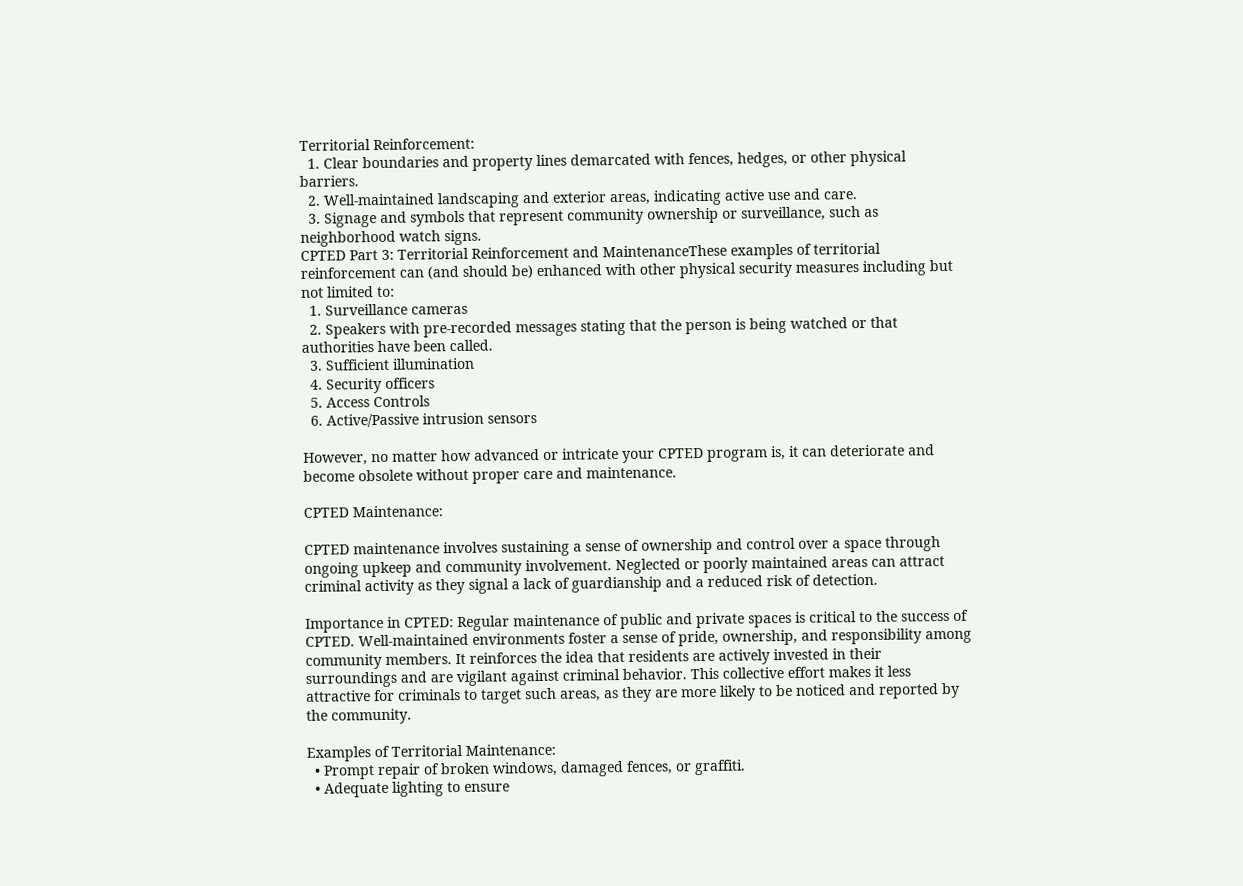Territorial Reinforcement:
  1. Clear boundaries and property lines demarcated with fences, hedges, or other physical barriers.
  2. Well-maintained landscaping and exterior areas, indicating active use and care.
  3. Signage and symbols that represent community ownership or surveillance, such as neighborhood watch signs.
CPTED Part 3: Territorial Reinforcement and MaintenanceThese examples of territorial reinforcement can (and should be) enhanced with other physical security measures including but not limited to:
  1. Surveillance cameras
  2. Speakers with pre-recorded messages stating that the person is being watched or that authorities have been called.
  3. Sufficient illumination
  4. Security officers
  5. Access Controls
  6. Active/Passive intrusion sensors

However, no matter how advanced or intricate your CPTED program is, it can deteriorate and become obsolete without proper care and maintenance.

CPTED Maintenance:

CPTED maintenance involves sustaining a sense of ownership and control over a space through ongoing upkeep and community involvement. Neglected or poorly maintained areas can attract criminal activity as they signal a lack of guardianship and a reduced risk of detection.

Importance in CPTED: Regular maintenance of public and private spaces is critical to the success of CPTED. Well-maintained environments foster a sense of pride, ownership, and responsibility among community members. It reinforces the idea that residents are actively invested in their surroundings and are vigilant against criminal behavior. This collective effort makes it less attractive for criminals to target such areas, as they are more likely to be noticed and reported by the community.

Examples of Territorial Maintenance:
  • Prompt repair of broken windows, damaged fences, or graffiti.
  • Adequate lighting to ensure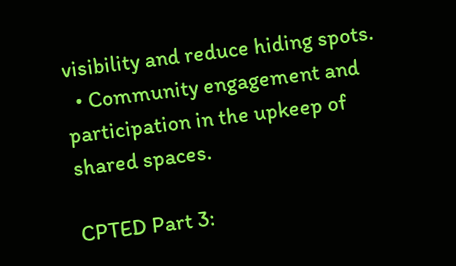visibility and reduce hiding spots.
  • Community engagement and participation in the upkeep of shared spaces.

CPTED Part 3: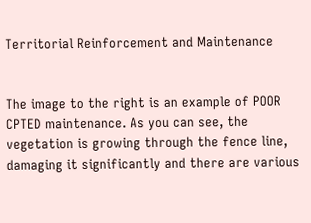Territorial Reinforcement and Maintenance


The image to the right is an example of POOR CPTED maintenance. As you can see, the vegetation is growing through the fence line, damaging it significantly and there are various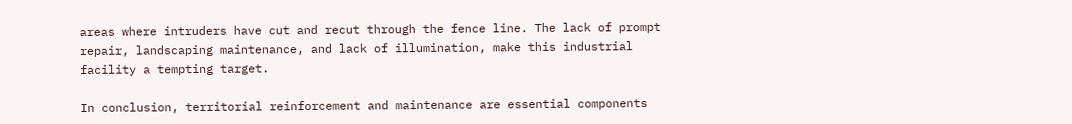areas where intruders have cut and recut through the fence line. The lack of prompt repair, landscaping maintenance, and lack of illumination, make this industrial facility a tempting target.

In conclusion, territorial reinforcement and maintenance are essential components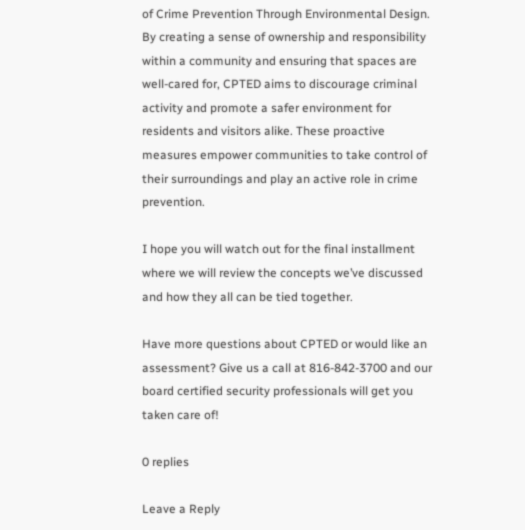of Crime Prevention Through Environmental Design. By creating a sense of ownership and responsibility within a community and ensuring that spaces are well-cared for, CPTED aims to discourage criminal activity and promote a safer environment for residents and visitors alike. These proactive measures empower communities to take control of their surroundings and play an active role in crime prevention.

I hope you will watch out for the final installment where we will review the concepts we’ve discussed and how they all can be tied together.

Have more questions about CPTED or would like an assessment? Give us a call at 816-842-3700 and our board certified security professionals will get you taken care of!

0 replies

Leave a Reply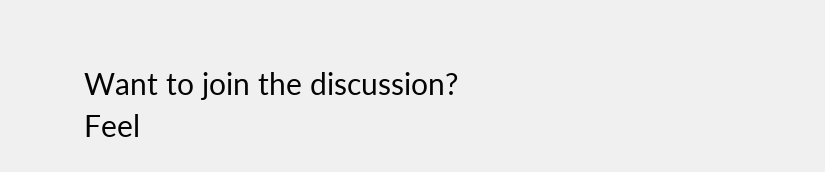Want to join the discussion?
Feel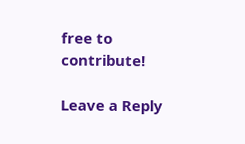free to contribute!

Leave a Reply